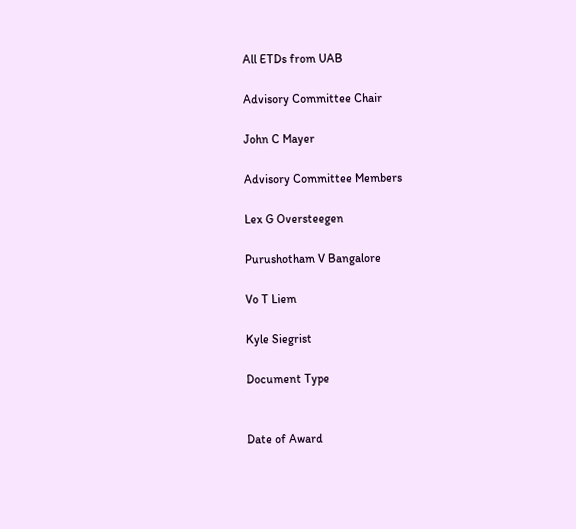All ETDs from UAB

Advisory Committee Chair

John C Mayer

Advisory Committee Members

Lex G Oversteegen

Purushotham V Bangalore

Vo T Liem

Kyle Siegrist

Document Type


Date of Award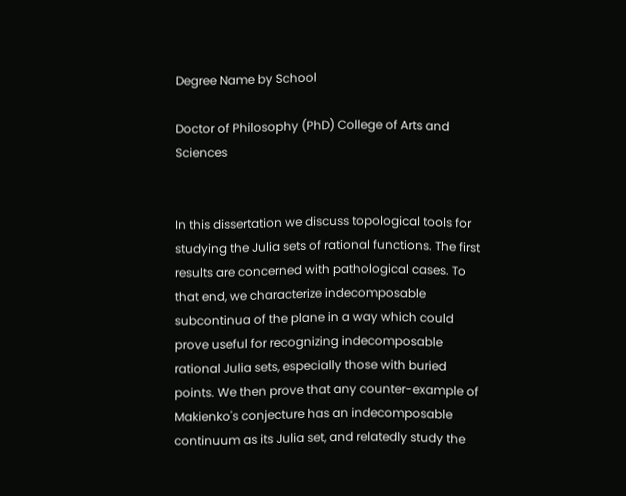Degree Name by School

Doctor of Philosophy (PhD) College of Arts and Sciences


In this dissertation we discuss topological tools for studying the Julia sets of rational functions. The first results are concerned with pathological cases. To that end, we characterize indecomposable subcontinua of the plane in a way which could prove useful for recognizing indecomposable rational Julia sets, especially those with buried points. We then prove that any counter-example of Makienko's conjecture has an indecomposable continuum as its Julia set, and relatedly study the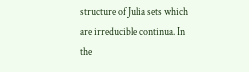structure of Julia sets which are irreducible continua. In the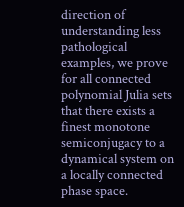direction of understanding less pathological examples, we prove for all connected polynomial Julia sets that there exists a finest monotone semiconjugacy to a dynamical system on a locally connected phase space.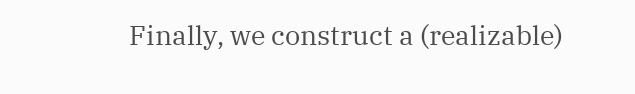Finally, we construct a (realizable)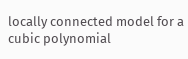locally connected model for a cubic polynomial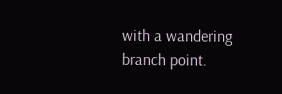with a wandering branch point.